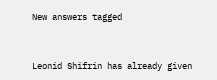New answers tagged


Leonid Shifrin has already given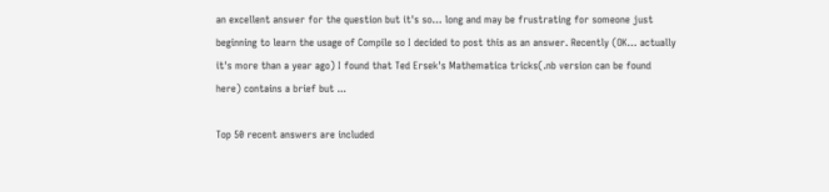an excellent answer for the question but it's so… long and may be frustrating for someone just beginning to learn the usage of Compile so I decided to post this as an answer. Recently (OK… actually it's more than a year ago) I found that Ted Ersek's Mathematica tricks(.nb version can be found here) contains a brief but ...

Top 50 recent answers are included